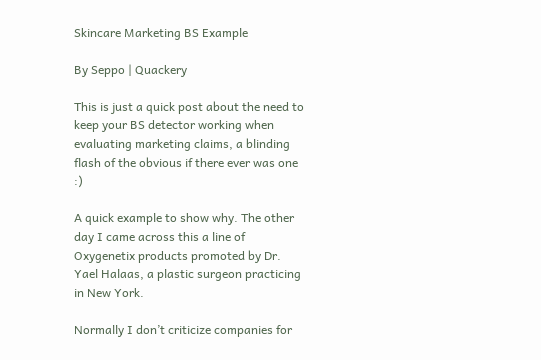Skincare Marketing BS Example

By Seppo | Quackery

This is just a quick post about the need to keep your BS detector working when evaluating marketing claims, a blinding flash of the obvious if there ever was one :)

A quick example to show why. The other day I came across this a line of Oxygenetix products promoted by Dr. Yael Halaas, a plastic surgeon practicing in New York.

Normally I don’t criticize companies for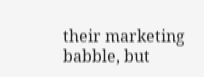their marketing babble, but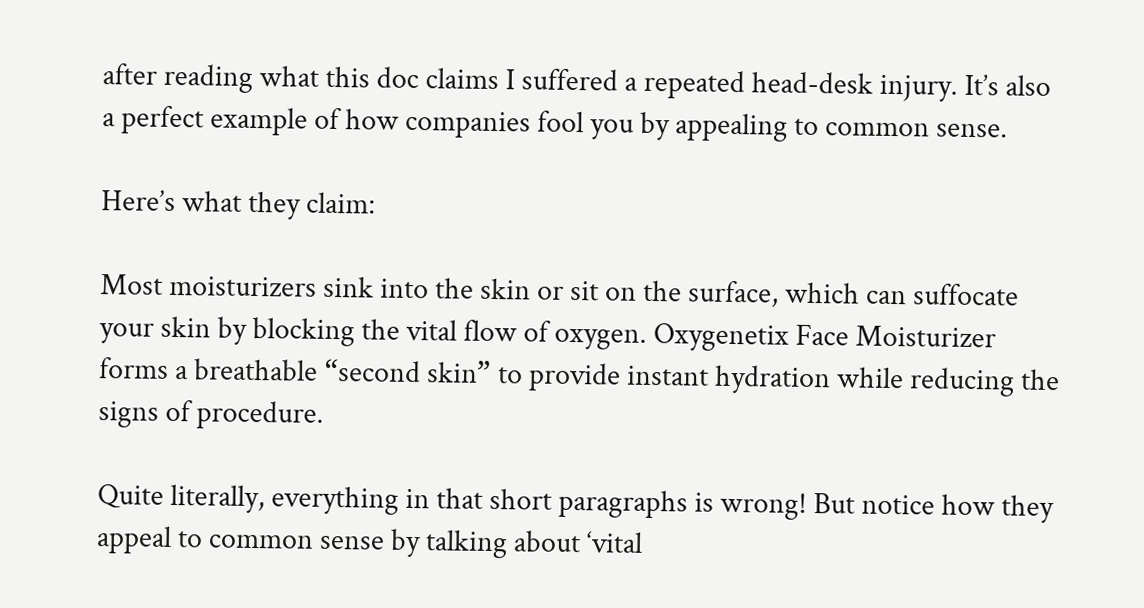after reading what this doc claims I suffered a repeated head-desk injury. It’s also a perfect example of how companies fool you by appealing to common sense.

Here’s what they claim:

Most moisturizers sink into the skin or sit on the surface, which can suffocate your skin by blocking the vital flow of oxygen. Oxygenetix Face Moisturizer forms a breathable “second skin” to provide instant hydration while reducing the signs of procedure.

Quite literally, everything in that short paragraphs is wrong! But notice how they appeal to common sense by talking about ‘vital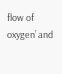flow of oxygen’ and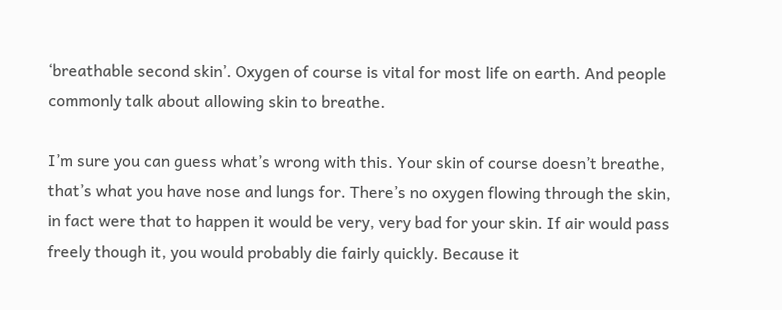‘breathable second skin’. Oxygen of course is vital for most life on earth. And people commonly talk about allowing skin to breathe.

I’m sure you can guess what’s wrong with this. Your skin of course doesn’t breathe, that’s what you have nose and lungs for. There’s no oxygen flowing through the skin, in fact were that to happen it would be very, very bad for your skin. If air would pass freely though it, you would probably die fairly quickly. Because it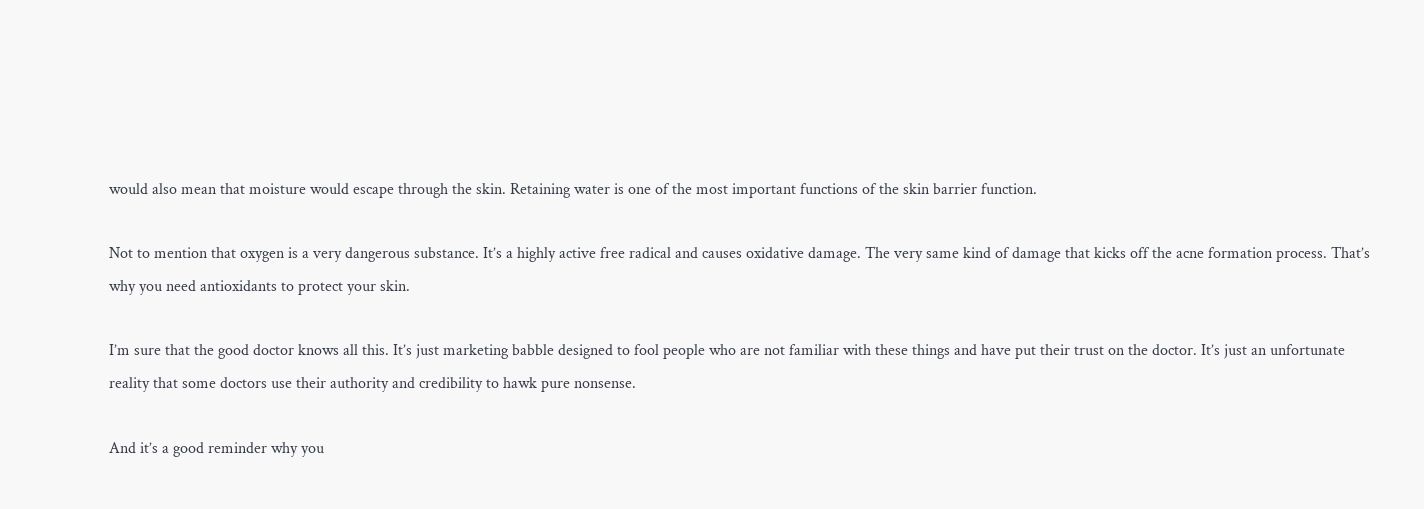would also mean that moisture would escape through the skin. Retaining water is one of the most important functions of the skin barrier function.

Not to mention that oxygen is a very dangerous substance. It’s a highly active free radical and causes oxidative damage. The very same kind of damage that kicks off the acne formation process. That’s why you need antioxidants to protect your skin.

I’m sure that the good doctor knows all this. It’s just marketing babble designed to fool people who are not familiar with these things and have put their trust on the doctor. It’s just an unfortunate reality that some doctors use their authority and credibility to hawk pure nonsense.

And it’s a good reminder why you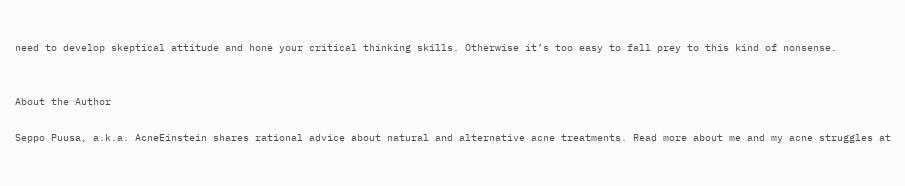need to develop skeptical attitude and hone your critical thinking skills. Otherwise it’s too easy to fall prey to this kind of nonsense.


About the Author

Seppo Puusa, a.k.a. AcneEinstein shares rational advice about natural and alternative acne treatments. Read more about me and my acne struggles at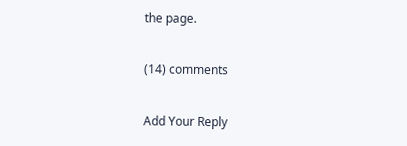the page.

(14) comments

Add Your Reply